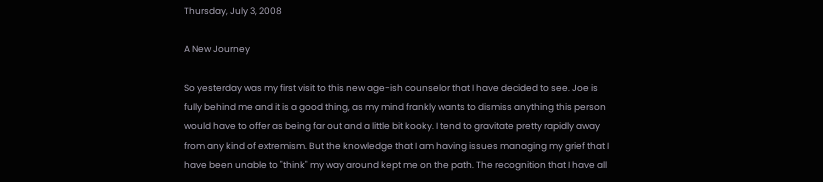Thursday, July 3, 2008

A New Journey

So yesterday was my first visit to this new age-ish counselor that I have decided to see. Joe is fully behind me and it is a good thing, as my mind frankly wants to dismiss anything this person would have to offer as being far out and a little bit kooky. I tend to gravitate pretty rapidly away from any kind of extremism. But the knowledge that I am having issues managing my grief that I have been unable to "think" my way around kept me on the path. The recognition that I have all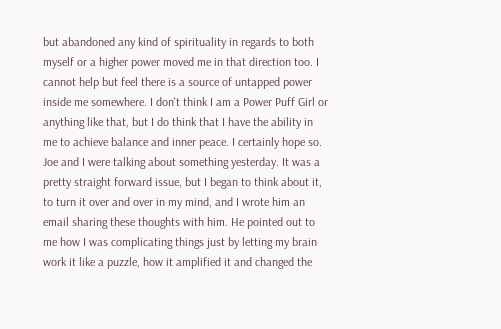but abandoned any kind of spirituality in regards to both myself or a higher power moved me in that direction too. I cannot help but feel there is a source of untapped power inside me somewhere. I don't think I am a Power Puff Girl or anything like that, but I do think that I have the ability in me to achieve balance and inner peace. I certainly hope so. Joe and I were talking about something yesterday. It was a pretty straight forward issue, but I began to think about it, to turn it over and over in my mind, and I wrote him an email sharing these thoughts with him. He pointed out to me how I was complicating things just by letting my brain work it like a puzzle, how it amplified it and changed the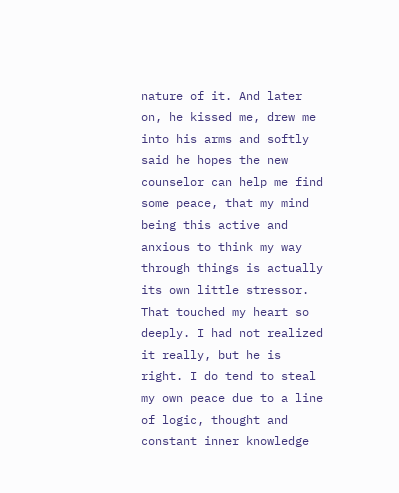nature of it. And later on, he kissed me, drew me into his arms and softly said he hopes the new counselor can help me find some peace, that my mind being this active and anxious to think my way through things is actually its own little stressor. That touched my heart so deeply. I had not realized it really, but he is right. I do tend to steal my own peace due to a line of logic, thought and constant inner knowledge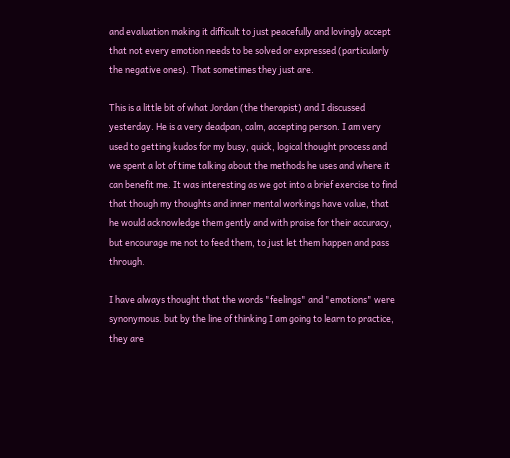and evaluation making it difficult to just peacefully and lovingly accept that not every emotion needs to be solved or expressed (particularly the negative ones). That sometimes they just are.

This is a little bit of what Jordan (the therapist) and I discussed yesterday. He is a very deadpan, calm, accepting person. I am very used to getting kudos for my busy, quick, logical thought process and we spent a lot of time talking about the methods he uses and where it can benefit me. It was interesting as we got into a brief exercise to find that though my thoughts and inner mental workings have value, that he would acknowledge them gently and with praise for their accuracy, but encourage me not to feed them, to just let them happen and pass through.

I have always thought that the words "feelings" and "emotions" were synonymous. but by the line of thinking I am going to learn to practice, they are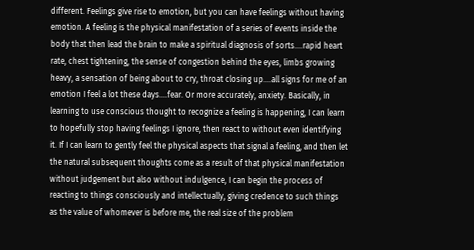different. Feelings give rise to emotion, but you can have feelings without having emotion. A feeling is the physical manifestation of a series of events inside the body that then lead the brain to make a spiritual diagnosis of sorts....rapid heart rate, chest tightening, the sense of congestion behind the eyes, limbs growing heavy, a sensation of being about to cry, throat closing up....all signs for me of an emotion I feel a lot these days....fear. Or more accurately, anxiety. Basically, in learning to use conscious thought to recognize a feeling is happening, I can learn to hopefully stop having feelings I ignore, then react to without even identifying it. If I can learn to gently feel the physical aspects that signal a feeling, and then let the natural subsequent thoughts come as a result of that physical manifestation without judgement but also without indulgence, I can begin the process of reacting to things consciously and intellectually, giving credence to such things as the value of whomever is before me, the real size of the problem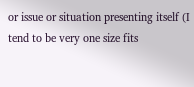or issue or situation presenting itself (I tend to be very one size fits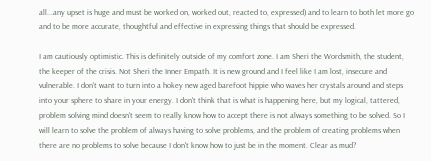all...any upset is huge and must be worked on, worked out, reacted to, expressed) and to learn to both let more go and to be more accurate, thoughtful and effective in expressing things that should be expressed.

I am cautiously optimistic. This is definitely outside of my comfort zone. I am Sheri the Wordsmith, the student, the keeper of the crisis. Not Sheri the Inner Empath. It is new ground and I feel like I am lost, insecure and vulnerable. I don't want to turn into a hokey new aged barefoot hippie who waves her crystals around and steps into your sphere to share in your energy. I don't think that is what is happening here, but my logical, tattered, problem solving mind doesn't seem to really know how to accept there is not always something to be solved. So I will learn to solve the problem of always having to solve problems, and the problem of creating problems when there are no problems to solve because I don't know how to just be in the moment. Clear as mud?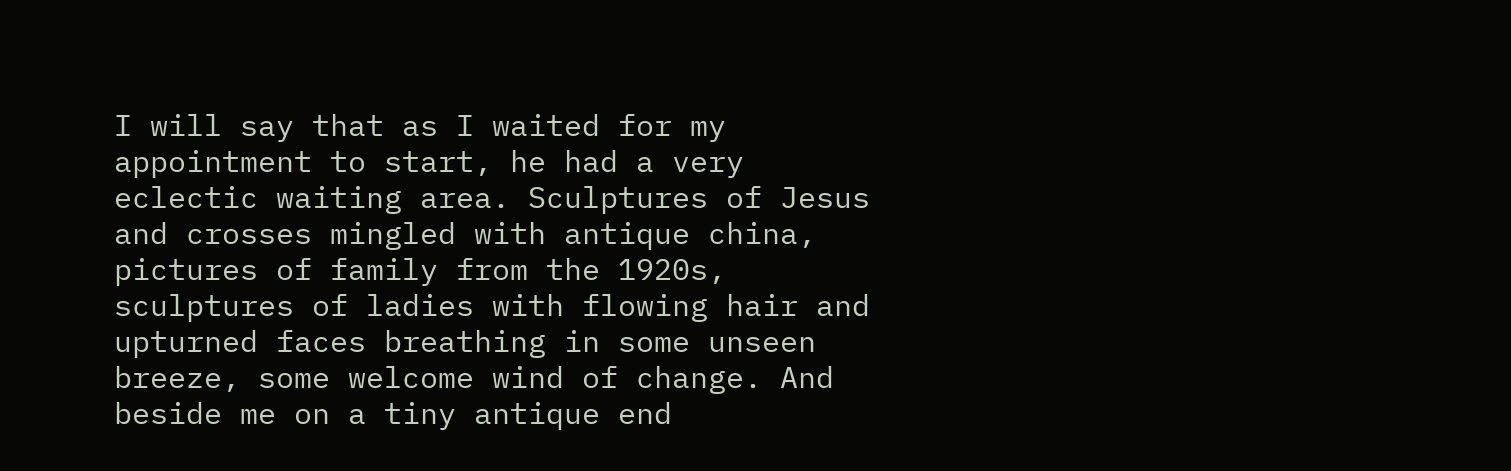I will say that as I waited for my appointment to start, he had a very eclectic waiting area. Sculptures of Jesus and crosses mingled with antique china, pictures of family from the 1920s, sculptures of ladies with flowing hair and upturned faces breathing in some unseen breeze, some welcome wind of change. And beside me on a tiny antique end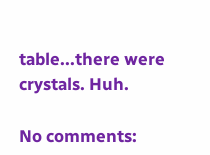table...there were crystals. Huh.

No comments: